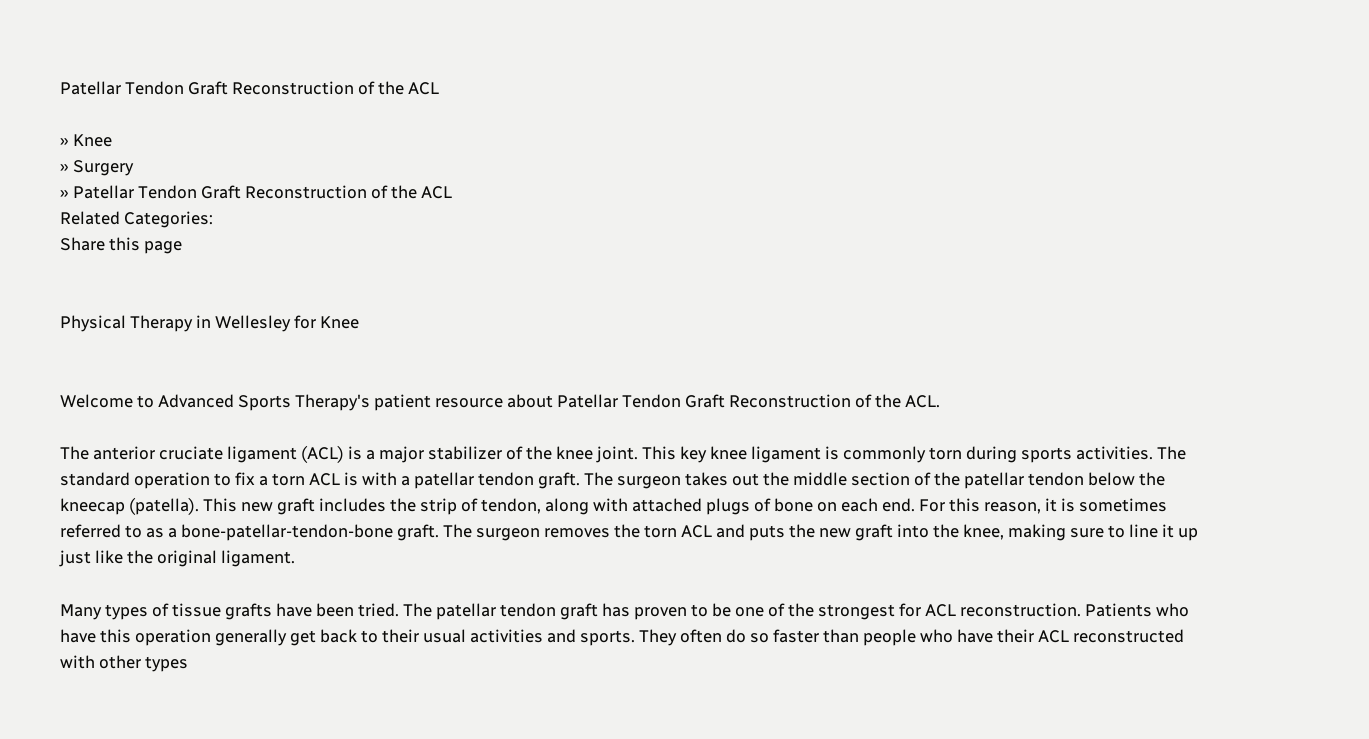Patellar Tendon Graft Reconstruction of the ACL

» Knee
» Surgery
» Patellar Tendon Graft Reconstruction of the ACL
Related Categories:
Share this page


Physical Therapy in Wellesley for Knee


Welcome to Advanced Sports Therapy's patient resource about Patellar Tendon Graft Reconstruction of the ACL.

The anterior cruciate ligament (ACL) is a major stabilizer of the knee joint. This key knee ligament is commonly torn during sports activities. The standard operation to fix a torn ACL is with a patellar tendon graft. The surgeon takes out the middle section of the patellar tendon below the kneecap (patella). This new graft includes the strip of tendon, along with attached plugs of bone on each end. For this reason, it is sometimes referred to as a bone-patellar-tendon-bone graft. The surgeon removes the torn ACL and puts the new graft into the knee, making sure to line it up just like the original ligament.

Many types of tissue grafts have been tried. The patellar tendon graft has proven to be one of the strongest for ACL reconstruction. Patients who have this operation generally get back to their usual activities and sports. They often do so faster than people who have their ACL reconstructed with other types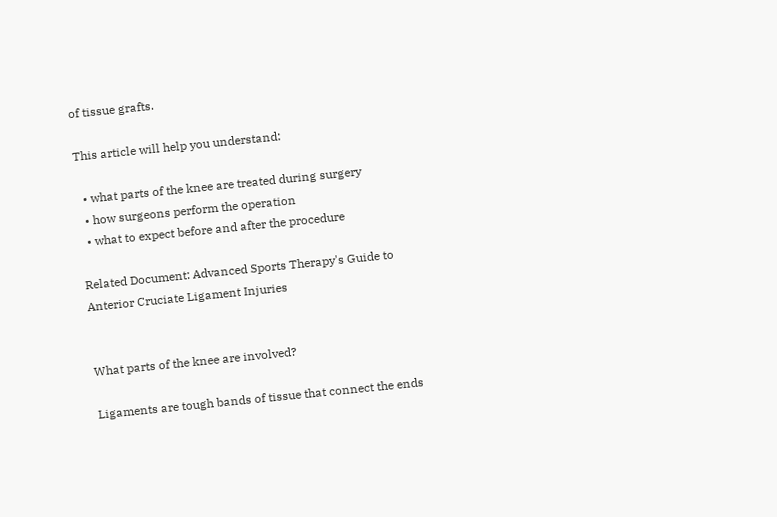of tissue grafts.

This article will help you understand:

  • what parts of the knee are treated during surgery
  • how surgeons perform the operation
  • what to expect before and after the procedure

Related Document: Advanced Sports Therapy's Guide to Anterior Cruciate Ligament Injuries


What parts of the knee are involved?

Ligaments are tough bands of tissue that connect the ends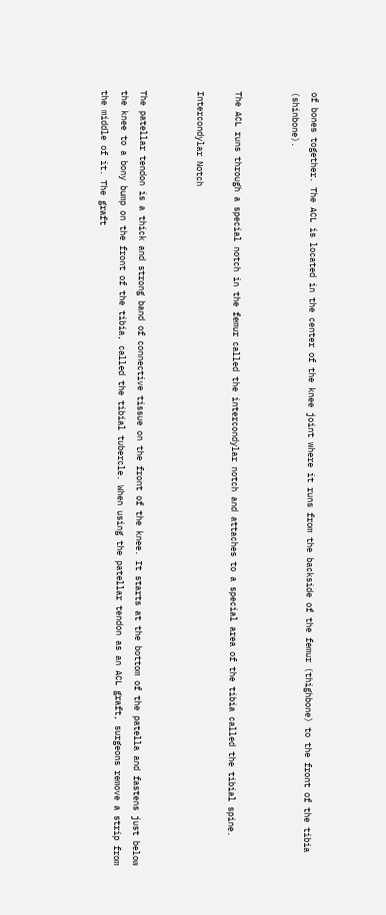of bones together. The ACL is located in the center of the knee joint where it runs from the backside of the femur (thighbone) to the front of the tibia (shinbone).


The ACL runs through a special notch in the femur called the intercondylar notch and attaches to a special area of the tibia called the tibial spine.

Intercondylar Notch


The patellar tendon is a thick and strong band of connective tissue on the front of the knee. It starts at the bottom of the patella and fastens just below the knee to a bony bump on the front of the tibia, called the tibial tubercle. When using the patellar tendon as an ACL graft, surgeons remove a strip from the middle of it. The graft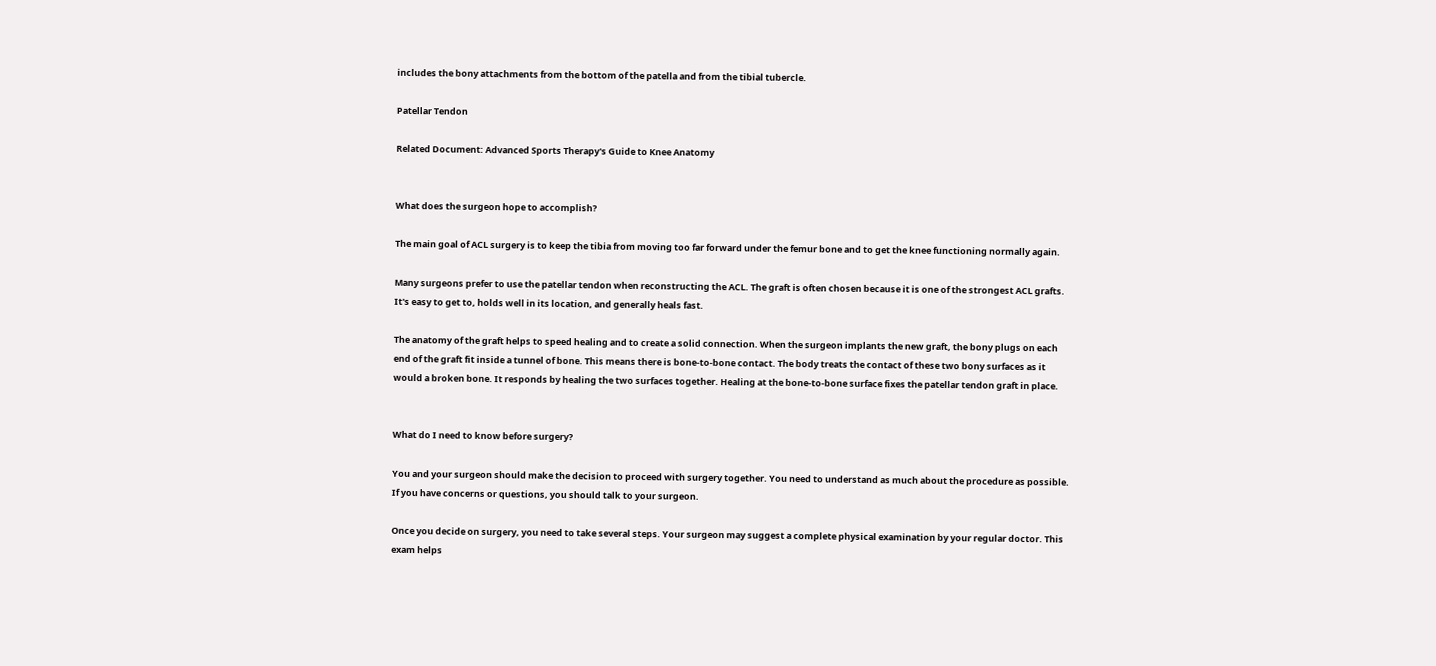includes the bony attachments from the bottom of the patella and from the tibial tubercle.

Patellar Tendon

Related Document: Advanced Sports Therapy's Guide to Knee Anatomy


What does the surgeon hope to accomplish?

The main goal of ACL surgery is to keep the tibia from moving too far forward under the femur bone and to get the knee functioning normally again.

Many surgeons prefer to use the patellar tendon when reconstructing the ACL. The graft is often chosen because it is one of the strongest ACL grafts. It's easy to get to, holds well in its location, and generally heals fast.

The anatomy of the graft helps to speed healing and to create a solid connection. When the surgeon implants the new graft, the bony plugs on each end of the graft fit inside a tunnel of bone. This means there is bone-to-bone contact. The body treats the contact of these two bony surfaces as it would a broken bone. It responds by healing the two surfaces together. Healing at the bone-to-bone surface fixes the patellar tendon graft in place.


What do I need to know before surgery?

You and your surgeon should make the decision to proceed with surgery together. You need to understand as much about the procedure as possible. If you have concerns or questions, you should talk to your surgeon.

Once you decide on surgery, you need to take several steps. Your surgeon may suggest a complete physical examination by your regular doctor. This exam helps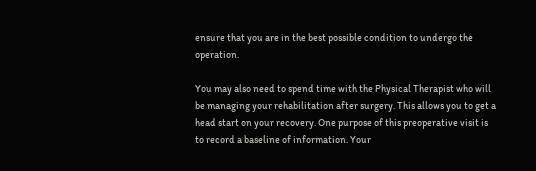ensure that you are in the best possible condition to undergo the operation.

You may also need to spend time with the Physical Therapist who will be managing your rehabilitation after surgery. This allows you to get a head start on your recovery. One purpose of this preoperative visit is to record a baseline of information. Your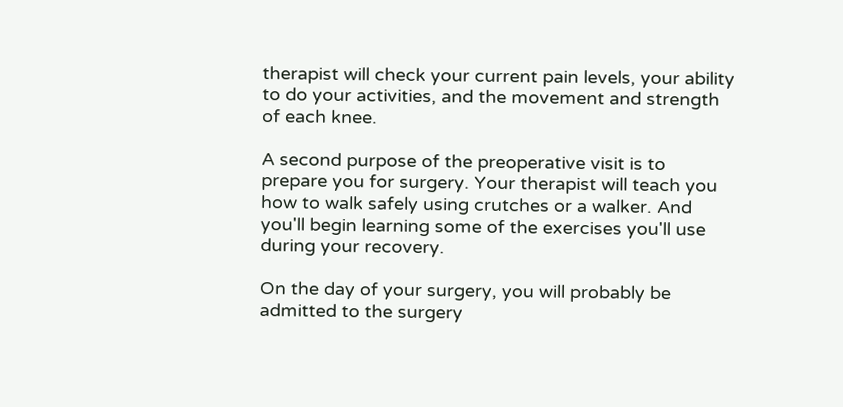therapist will check your current pain levels, your ability to do your activities, and the movement and strength of each knee.

A second purpose of the preoperative visit is to prepare you for surgery. Your therapist will teach you how to walk safely using crutches or a walker. And you'll begin learning some of the exercises you'll use during your recovery.

On the day of your surgery, you will probably be admitted to the surgery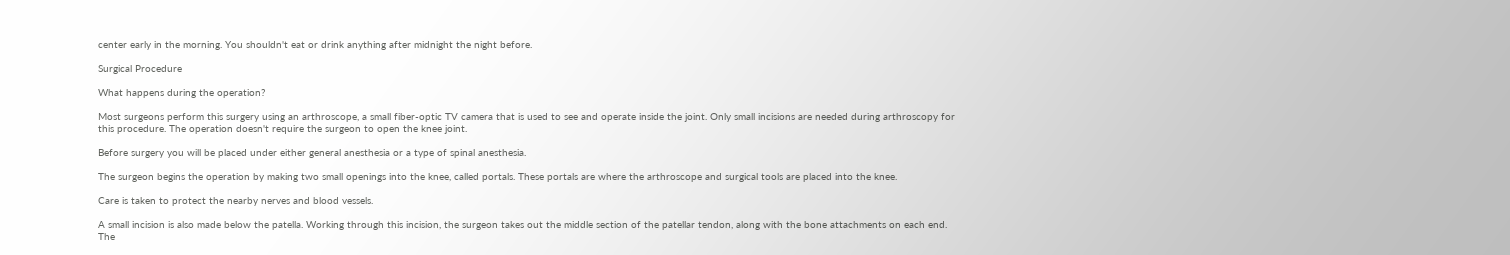center early in the morning. You shouldn't eat or drink anything after midnight the night before.

Surgical Procedure

What happens during the operation?

Most surgeons perform this surgery using an arthroscope, a small fiber-optic TV camera that is used to see and operate inside the joint. Only small incisions are needed during arthroscopy for this procedure. The operation doesn't require the surgeon to open the knee joint.

Before surgery you will be placed under either general anesthesia or a type of spinal anesthesia.

The surgeon begins the operation by making two small openings into the knee, called portals. These portals are where the arthroscope and surgical tools are placed into the knee.

Care is taken to protect the nearby nerves and blood vessels.

A small incision is also made below the patella. Working through this incision, the surgeon takes out the middle section of the patellar tendon, along with the bone attachments on each end. The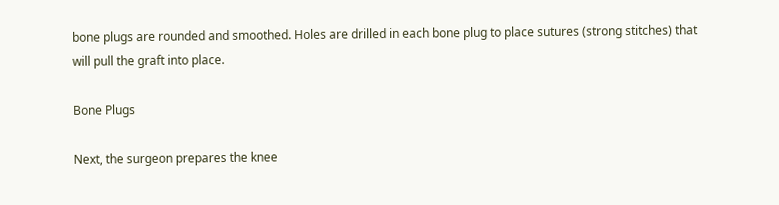bone plugs are rounded and smoothed. Holes are drilled in each bone plug to place sutures (strong stitches) that will pull the graft into place.

Bone Plugs

Next, the surgeon prepares the knee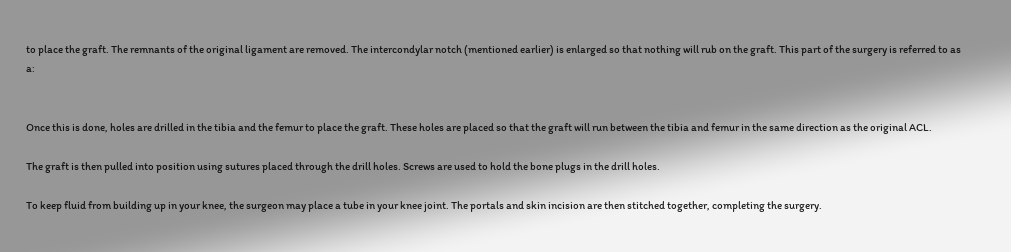to place the graft. The remnants of the original ligament are removed. The intercondylar notch (mentioned earlier) is enlarged so that nothing will rub on the graft. This part of the surgery is referred to as a:


Once this is done, holes are drilled in the tibia and the femur to place the graft. These holes are placed so that the graft will run between the tibia and femur in the same direction as the original ACL.

The graft is then pulled into position using sutures placed through the drill holes. Screws are used to hold the bone plugs in the drill holes.

To keep fluid from building up in your knee, the surgeon may place a tube in your knee joint. The portals and skin incision are then stitched together, completing the surgery.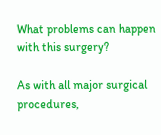What problems can happen with this surgery?

As with all major surgical procedures,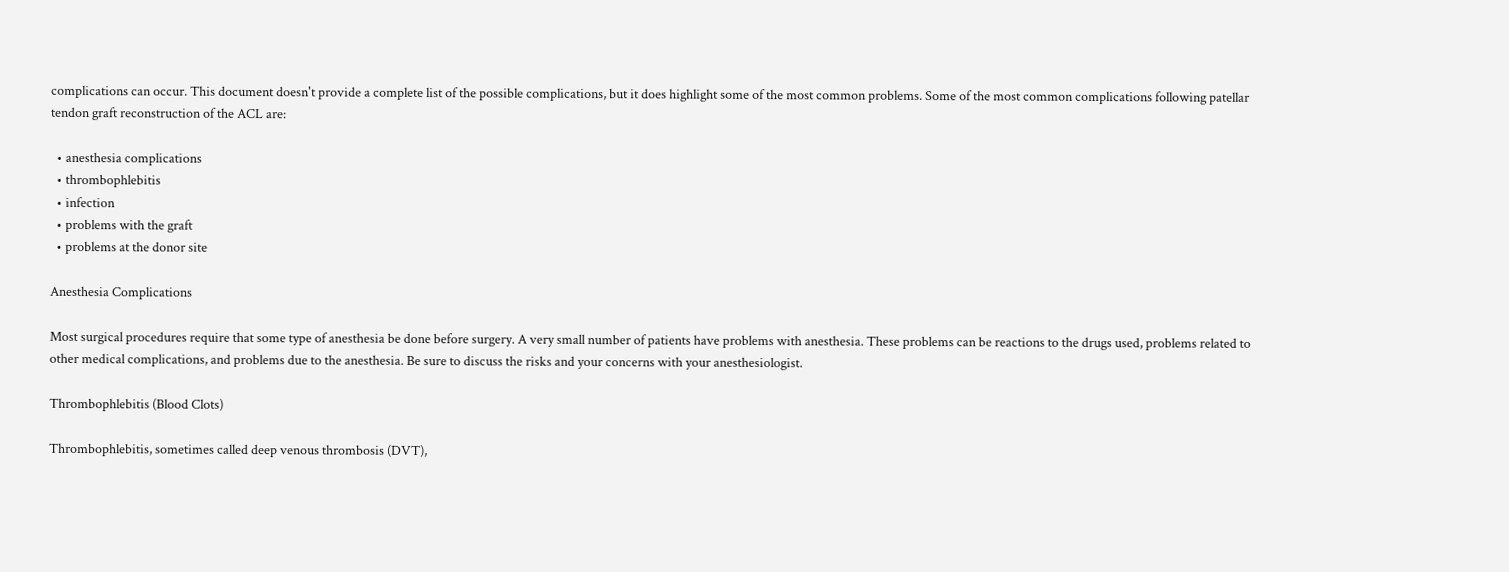complications can occur. This document doesn't provide a complete list of the possible complications, but it does highlight some of the most common problems. Some of the most common complications following patellar tendon graft reconstruction of the ACL are:

  • anesthesia complications
  • thrombophlebitis
  • infection
  • problems with the graft
  • problems at the donor site

Anesthesia Complications

Most surgical procedures require that some type of anesthesia be done before surgery. A very small number of patients have problems with anesthesia. These problems can be reactions to the drugs used, problems related to other medical complications, and problems due to the anesthesia. Be sure to discuss the risks and your concerns with your anesthesiologist.

Thrombophlebitis (Blood Clots)

Thrombophlebitis, sometimes called deep venous thrombosis (DVT),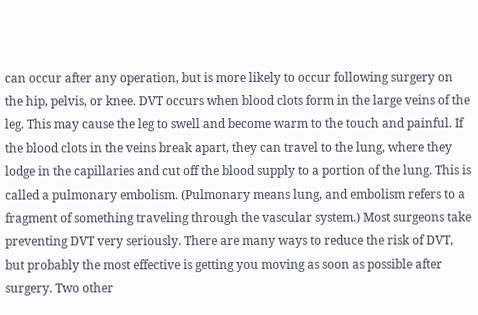can occur after any operation, but is more likely to occur following surgery on the hip, pelvis, or knee. DVT occurs when blood clots form in the large veins of the leg. This may cause the leg to swell and become warm to the touch and painful. If the blood clots in the veins break apart, they can travel to the lung, where they lodge in the capillaries and cut off the blood supply to a portion of the lung. This is called a pulmonary embolism. (Pulmonary means lung, and embolism refers to a fragment of something traveling through the vascular system.) Most surgeons take preventing DVT very seriously. There are many ways to reduce the risk of DVT, but probably the most effective is getting you moving as soon as possible after surgery. Two other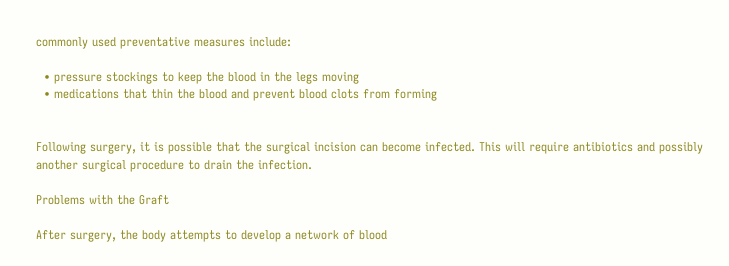commonly used preventative measures include:

  • pressure stockings to keep the blood in the legs moving
  • medications that thin the blood and prevent blood clots from forming


Following surgery, it is possible that the surgical incision can become infected. This will require antibiotics and possibly another surgical procedure to drain the infection.

Problems with the Graft

After surgery, the body attempts to develop a network of blood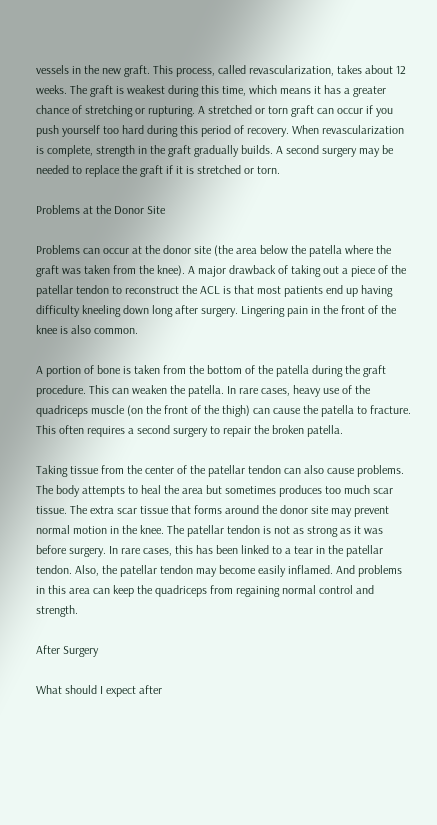vessels in the new graft. This process, called revascularization, takes about 12 weeks. The graft is weakest during this time, which means it has a greater chance of stretching or rupturing. A stretched or torn graft can occur if you push yourself too hard during this period of recovery. When revascularization is complete, strength in the graft gradually builds. A second surgery may be needed to replace the graft if it is stretched or torn.

Problems at the Donor Site

Problems can occur at the donor site (the area below the patella where the graft was taken from the knee). A major drawback of taking out a piece of the patellar tendon to reconstruct the ACL is that most patients end up having difficulty kneeling down long after surgery. Lingering pain in the front of the knee is also common.

A portion of bone is taken from the bottom of the patella during the graft procedure. This can weaken the patella. In rare cases, heavy use of the quadriceps muscle (on the front of the thigh) can cause the patella to fracture. This often requires a second surgery to repair the broken patella.

Taking tissue from the center of the patellar tendon can also cause problems. The body attempts to heal the area but sometimes produces too much scar tissue. The extra scar tissue that forms around the donor site may prevent normal motion in the knee. The patellar tendon is not as strong as it was before surgery. In rare cases, this has been linked to a tear in the patellar tendon. Also, the patellar tendon may become easily inflamed. And problems in this area can keep the quadriceps from regaining normal control and strength.

After Surgery

What should I expect after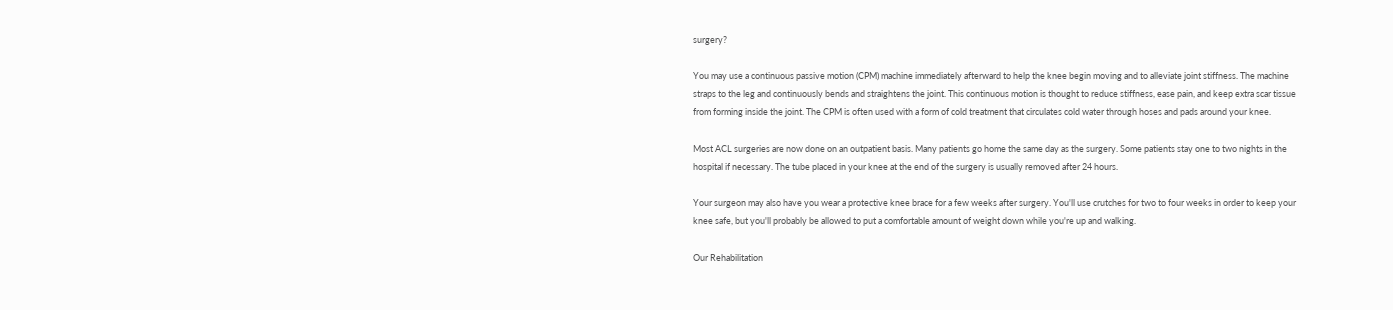surgery?

You may use a continuous passive motion (CPM) machine immediately afterward to help the knee begin moving and to alleviate joint stiffness. The machine straps to the leg and continuously bends and straightens the joint. This continuous motion is thought to reduce stiffness, ease pain, and keep extra scar tissue from forming inside the joint. The CPM is often used with a form of cold treatment that circulates cold water through hoses and pads around your knee.

Most ACL surgeries are now done on an outpatient basis. Many patients go home the same day as the surgery. Some patients stay one to two nights in the hospital if necessary. The tube placed in your knee at the end of the surgery is usually removed after 24 hours.

Your surgeon may also have you wear a protective knee brace for a few weeks after surgery. You'll use crutches for two to four weeks in order to keep your knee safe, but you'll probably be allowed to put a comfortable amount of weight down while you're up and walking.

Our Rehabilitation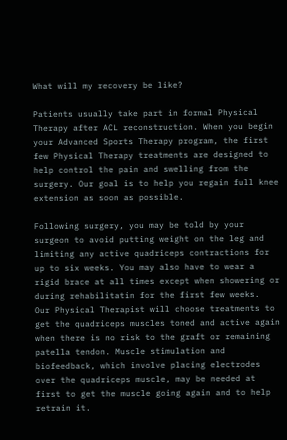What will my recovery be like?

Patients usually take part in formal Physical Therapy after ACL reconstruction. When you begin your Advanced Sports Therapy program, the first few Physical Therapy treatments are designed to help control the pain and swelling from the surgery. Our goal is to help you regain full knee extension as soon as possible.

Following surgery, you may be told by your surgeon to avoid putting weight on the leg and limiting any active quadriceps contractions for up to six weeks. You may also have to wear a rigid brace at all times except when showering or during rehabilitatin for the first few weeks.  Our Physical Therapist will choose treatments to get the quadriceps muscles toned and active again when there is no risk to the graft or remaining patella tendon. Muscle stimulation and biofeedback, which involve placing electrodes over the quadriceps muscle, may be needed at first to get the muscle going again and to help retrain it.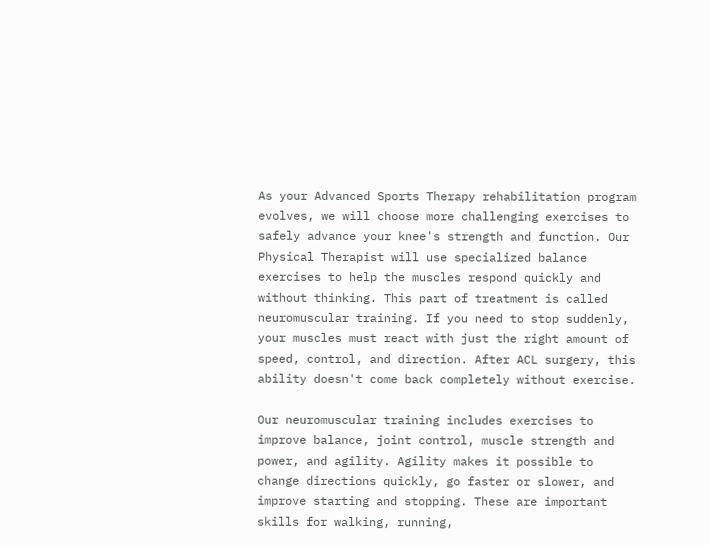As your Advanced Sports Therapy rehabilitation program evolves, we will choose more challenging exercises to safely advance your knee's strength and function. Our Physical Therapist will use specialized balance exercises to help the muscles respond quickly and without thinking. This part of treatment is called neuromuscular training. If you need to stop suddenly, your muscles must react with just the right amount of speed, control, and direction. After ACL surgery, this ability doesn't come back completely without exercise.

Our neuromuscular training includes exercises to improve balance, joint control, muscle strength and power, and agility. Agility makes it possible to change directions quickly, go faster or slower, and improve starting and stopping. These are important skills for walking, running,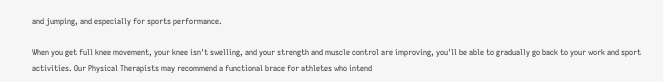and jumping, and especially for sports performance.

When you get full knee movement, your knee isn't swelling, and your strength and muscle control are improving, you'll be able to gradually go back to your work and sport activities. Our Physical Therapists may recommend a functional brace for athletes who intend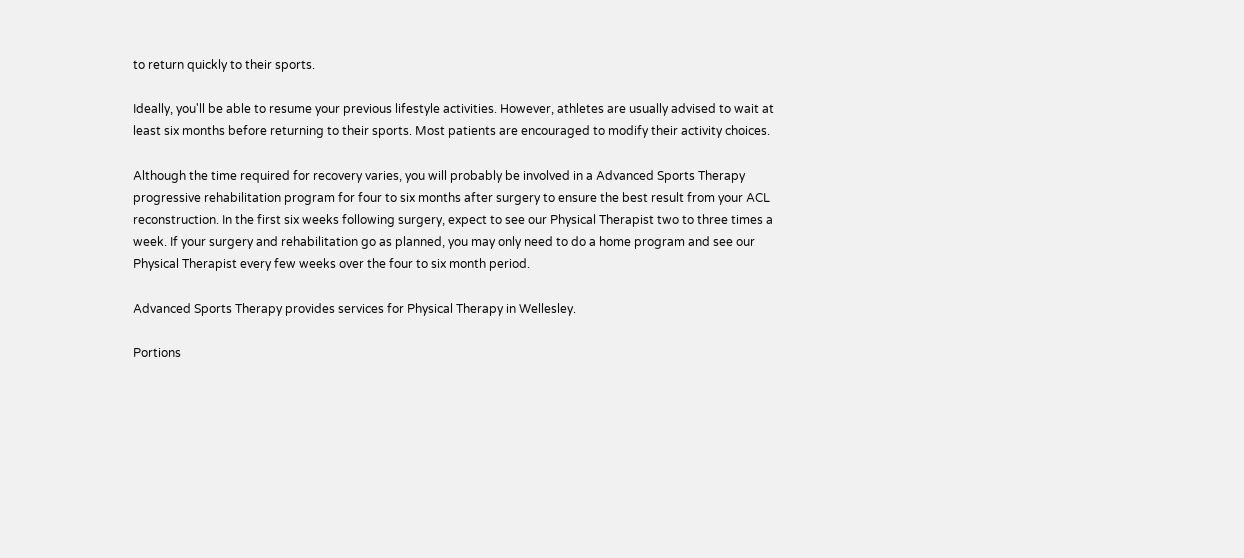to return quickly to their sports.

Ideally, you'll be able to resume your previous lifestyle activities. However, athletes are usually advised to wait at least six months before returning to their sports. Most patients are encouraged to modify their activity choices.

Although the time required for recovery varies, you will probably be involved in a Advanced Sports Therapy progressive rehabilitation program for four to six months after surgery to ensure the best result from your ACL reconstruction. In the first six weeks following surgery, expect to see our Physical Therapist two to three times a week. If your surgery and rehabilitation go as planned, you may only need to do a home program and see our Physical Therapist every few weeks over the four to six month period.

Advanced Sports Therapy provides services for Physical Therapy in Wellesley.

Portions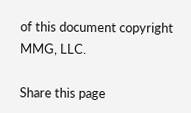of this document copyright MMG, LLC.

Share this page